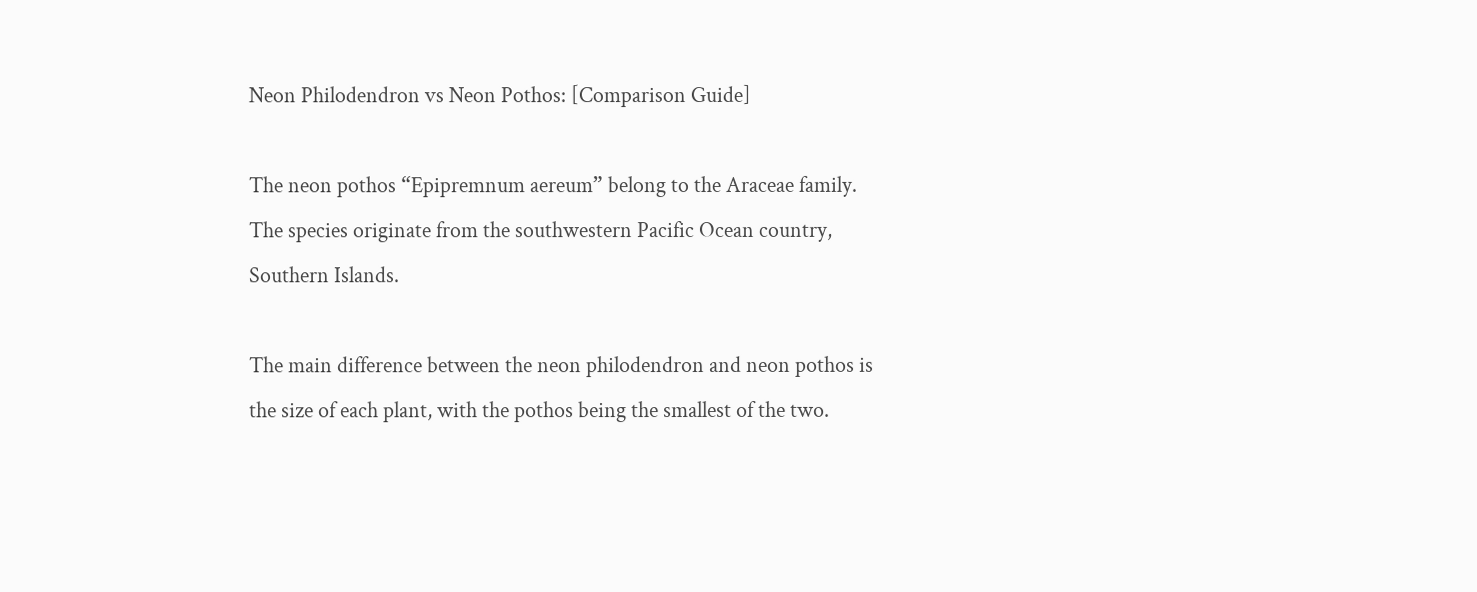Neon Philodendron vs Neon Pothos: [Comparison Guide]

The neon pothos “Epipremnum aereum” belong to the Araceae family. The species originate from the southwestern Pacific Ocean country, Southern Islands.

The main difference between the neon philodendron and neon pothos is the size of each plant, with the pothos being the smallest of the two.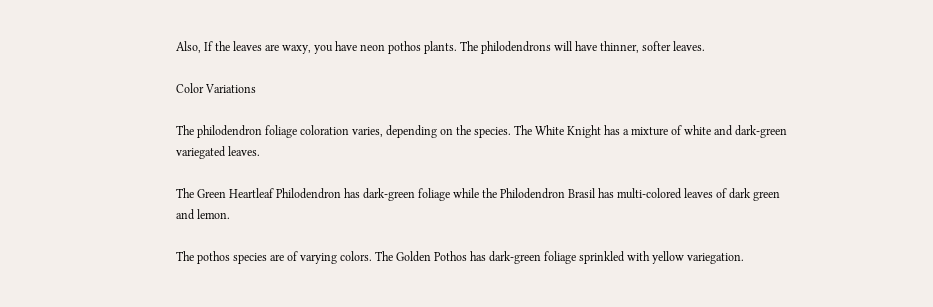Also, If the leaves are waxy, you have neon pothos plants. The philodendrons will have thinner, softer leaves.

Color Variations

The philodendron foliage coloration varies, depending on the species. The White Knight has a mixture of white and dark-green variegated leaves.

The Green Heartleaf Philodendron has dark-green foliage while the Philodendron Brasil has multi-colored leaves of dark green and lemon.

The pothos species are of varying colors. The Golden Pothos has dark-green foliage sprinkled with yellow variegation.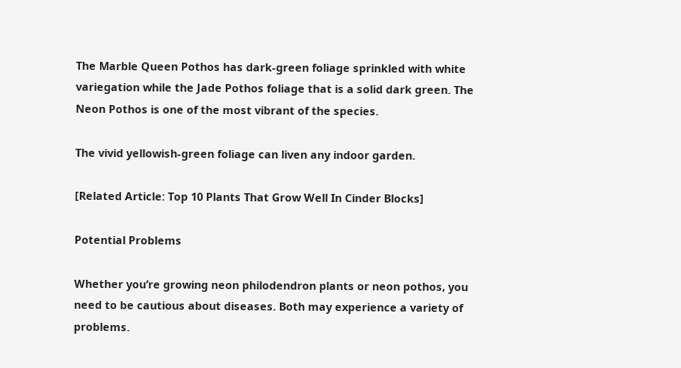The Marble Queen Pothos has dark-green foliage sprinkled with white variegation while the Jade Pothos foliage that is a solid dark green. The Neon Pothos is one of the most vibrant of the species.

The vivid yellowish-green foliage can liven any indoor garden.

[Related Article: Top 10 Plants That Grow Well In Cinder Blocks]

Potential Problems

Whether you’re growing neon philodendron plants or neon pothos, you need to be cautious about diseases. Both may experience a variety of problems.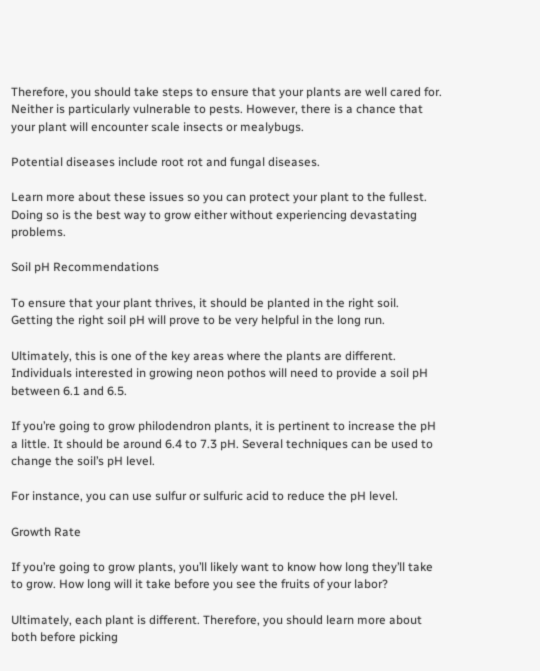Therefore, you should take steps to ensure that your plants are well cared for. Neither is particularly vulnerable to pests. However, there is a chance that your plant will encounter scale insects or mealybugs.

Potential diseases include root rot and fungal diseases.

Learn more about these issues so you can protect your plant to the fullest. Doing so is the best way to grow either without experiencing devastating problems.

Soil pH Recommendations

To ensure that your plant thrives, it should be planted in the right soil. Getting the right soil pH will prove to be very helpful in the long run.

Ultimately, this is one of the key areas where the plants are different. Individuals interested in growing neon pothos will need to provide a soil pH between 6.1 and 6.5.

If you’re going to grow philodendron plants, it is pertinent to increase the pH a little. It should be around 6.4 to 7.3 pH. Several techniques can be used to change the soil’s pH level.

For instance, you can use sulfur or sulfuric acid to reduce the pH level.

Growth Rate

If you’re going to grow plants, you’ll likely want to know how long they’ll take to grow. How long will it take before you see the fruits of your labor?

Ultimately, each plant is different. Therefore, you should learn more about both before picking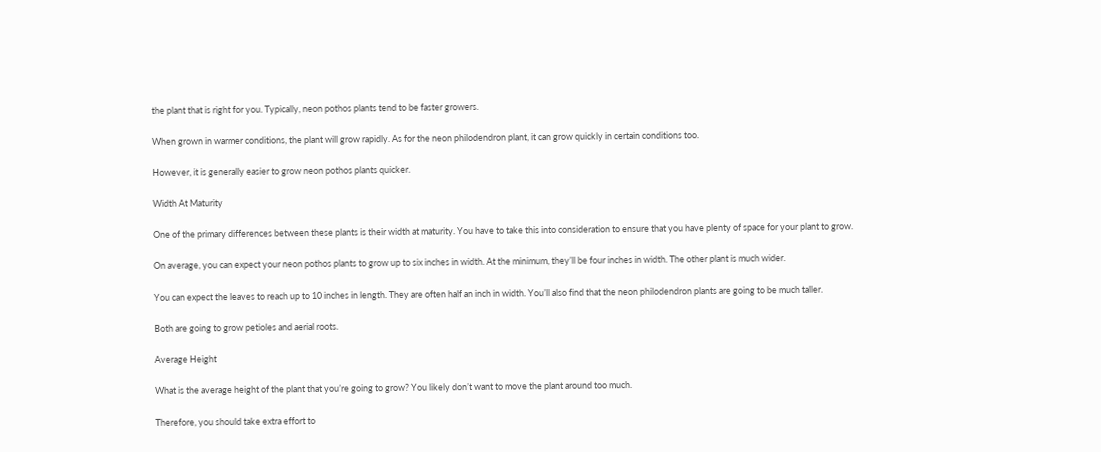the plant that is right for you. Typically, neon pothos plants tend to be faster growers.

When grown in warmer conditions, the plant will grow rapidly. As for the neon philodendron plant, it can grow quickly in certain conditions too.

However, it is generally easier to grow neon pothos plants quicker.

Width At Maturity

One of the primary differences between these plants is their width at maturity. You have to take this into consideration to ensure that you have plenty of space for your plant to grow.

On average, you can expect your neon pothos plants to grow up to six inches in width. At the minimum, they’ll be four inches in width. The other plant is much wider.

You can expect the leaves to reach up to 10 inches in length. They are often half an inch in width. You’ll also find that the neon philodendron plants are going to be much taller.

Both are going to grow petioles and aerial roots.

Average Height

What is the average height of the plant that you’re going to grow? You likely don’t want to move the plant around too much.

Therefore, you should take extra effort to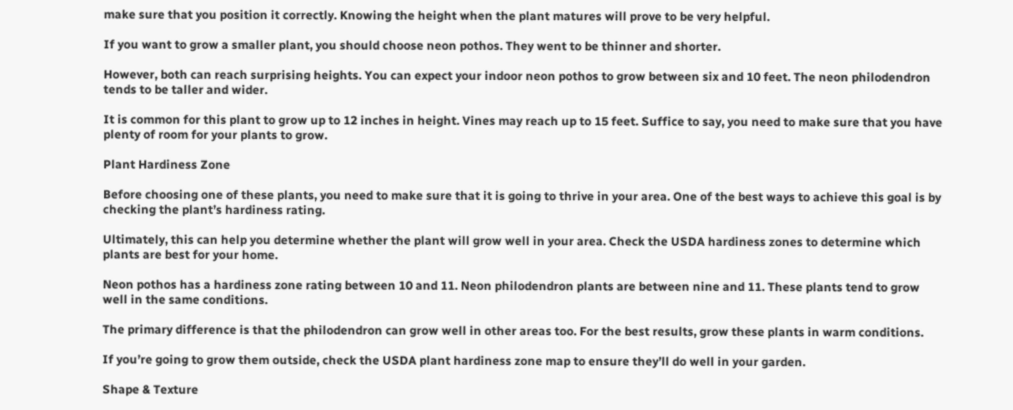make sure that you position it correctly. Knowing the height when the plant matures will prove to be very helpful.

If you want to grow a smaller plant, you should choose neon pothos. They went to be thinner and shorter.

However, both can reach surprising heights. You can expect your indoor neon pothos to grow between six and 10 feet. The neon philodendron tends to be taller and wider.

It is common for this plant to grow up to 12 inches in height. Vines may reach up to 15 feet. Suffice to say, you need to make sure that you have plenty of room for your plants to grow.

Plant Hardiness Zone

Before choosing one of these plants, you need to make sure that it is going to thrive in your area. One of the best ways to achieve this goal is by checking the plant’s hardiness rating.

Ultimately, this can help you determine whether the plant will grow well in your area. Check the USDA hardiness zones to determine which plants are best for your home.

Neon pothos has a hardiness zone rating between 10 and 11. Neon philodendron plants are between nine and 11. These plants tend to grow well in the same conditions.

The primary difference is that the philodendron can grow well in other areas too. For the best results, grow these plants in warm conditions.

If you’re going to grow them outside, check the USDA plant hardiness zone map to ensure they’ll do well in your garden.

Shape & Texture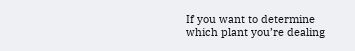If you want to determine which plant you’re dealing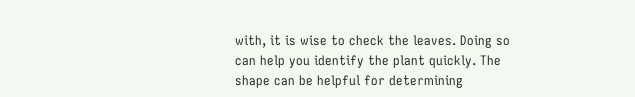with, it is wise to check the leaves. Doing so can help you identify the plant quickly. The shape can be helpful for determining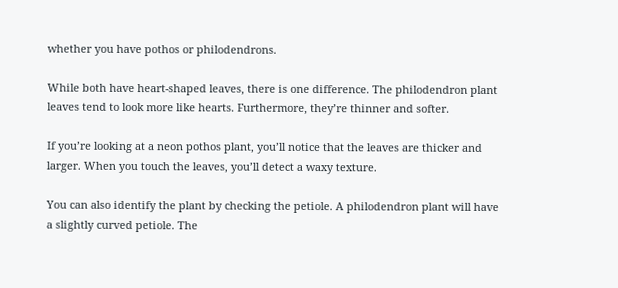whether you have pothos or philodendrons.

While both have heart-shaped leaves, there is one difference. The philodendron plant leaves tend to look more like hearts. Furthermore, they’re thinner and softer.

If you’re looking at a neon pothos plant, you’ll notice that the leaves are thicker and larger. When you touch the leaves, you’ll detect a waxy texture.

You can also identify the plant by checking the petiole. A philodendron plant will have a slightly curved petiole. The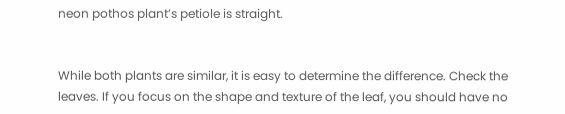neon pothos plant’s petiole is straight.


While both plants are similar, it is easy to determine the difference. Check the leaves. If you focus on the shape and texture of the leaf, you should have no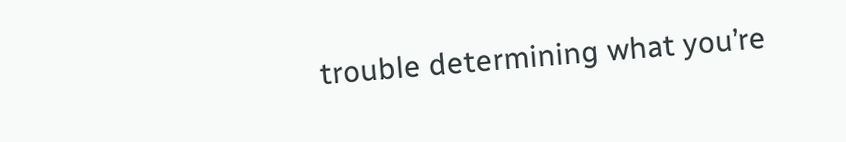trouble determining what you’re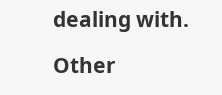dealing with.

Other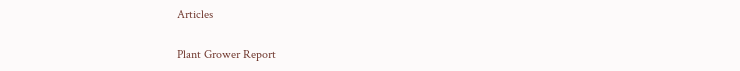Articles

Plant Grower Report